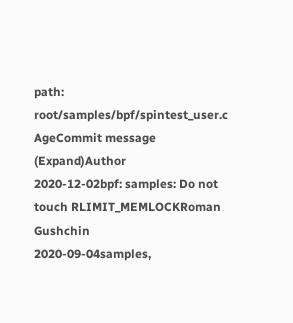path: root/samples/bpf/spintest_user.c
AgeCommit message (Expand)Author
2020-12-02bpf: samples: Do not touch RLIMIT_MEMLOCKRoman Gushchin
2020-09-04samples,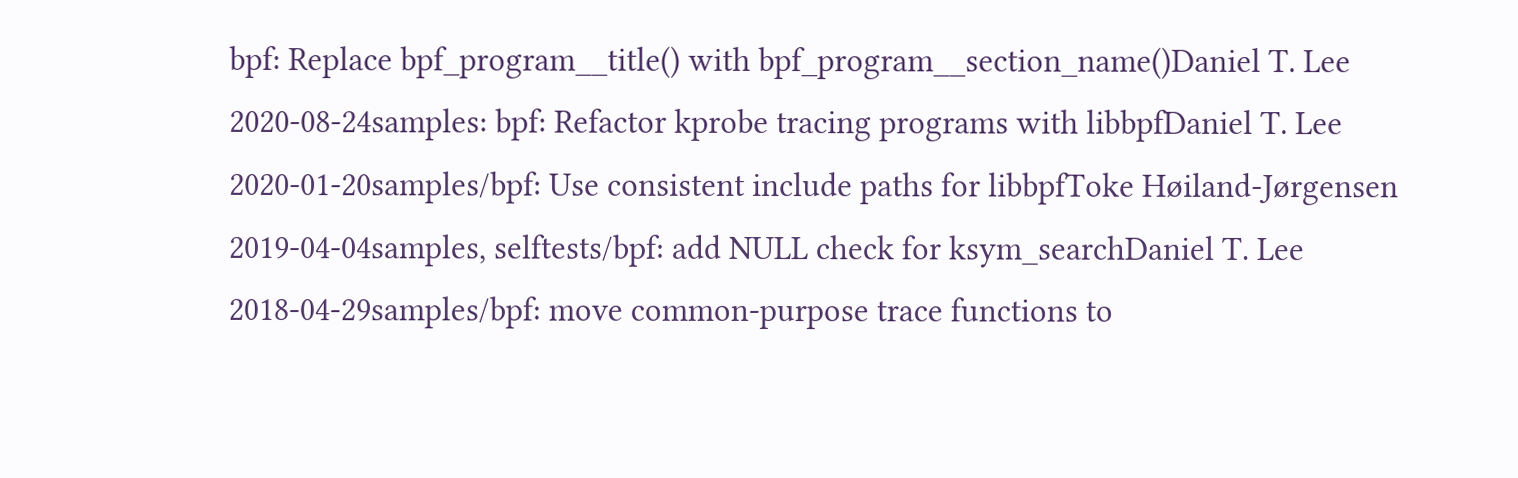bpf: Replace bpf_program__title() with bpf_program__section_name()Daniel T. Lee
2020-08-24samples: bpf: Refactor kprobe tracing programs with libbpfDaniel T. Lee
2020-01-20samples/bpf: Use consistent include paths for libbpfToke Høiland-Jørgensen
2019-04-04samples, selftests/bpf: add NULL check for ksym_searchDaniel T. Lee
2018-04-29samples/bpf: move common-purpose trace functions to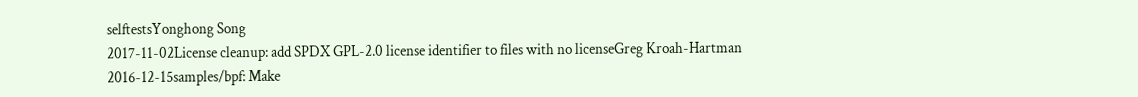selftestsYonghong Song
2017-11-02License cleanup: add SPDX GPL-2.0 license identifier to files with no licenseGreg Kroah-Hartman
2016-12-15samples/bpf: Make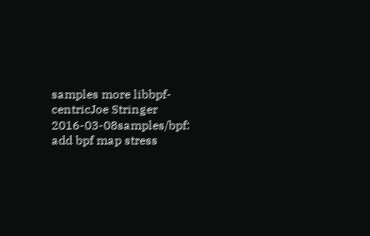samples more libbpf-centricJoe Stringer
2016-03-08samples/bpf: add bpf map stress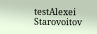testAlexei Starovoitov